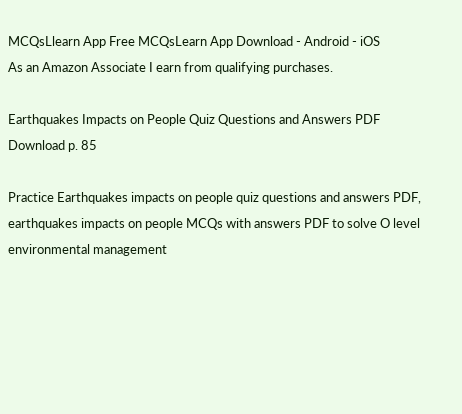MCQsLlearn App Free MCQsLearn App Download - Android - iOS
As an Amazon Associate I earn from qualifying purchases.

Earthquakes Impacts on People Quiz Questions and Answers PDF Download p. 85

Practice Earthquakes impacts on people quiz questions and answers PDF, earthquakes impacts on people MCQs with answers PDF to solve O level environmental management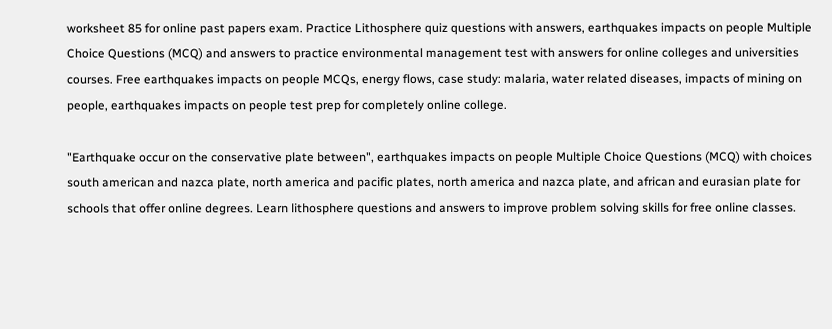worksheet 85 for online past papers exam. Practice Lithosphere quiz questions with answers, earthquakes impacts on people Multiple Choice Questions (MCQ) and answers to practice environmental management test with answers for online colleges and universities courses. Free earthquakes impacts on people MCQs, energy flows, case study: malaria, water related diseases, impacts of mining on people, earthquakes impacts on people test prep for completely online college.

"Earthquake occur on the conservative plate between", earthquakes impacts on people Multiple Choice Questions (MCQ) with choices south american and nazca plate, north america and pacific plates, north america and nazca plate, and african and eurasian plate for schools that offer online degrees. Learn lithosphere questions and answers to improve problem solving skills for free online classes.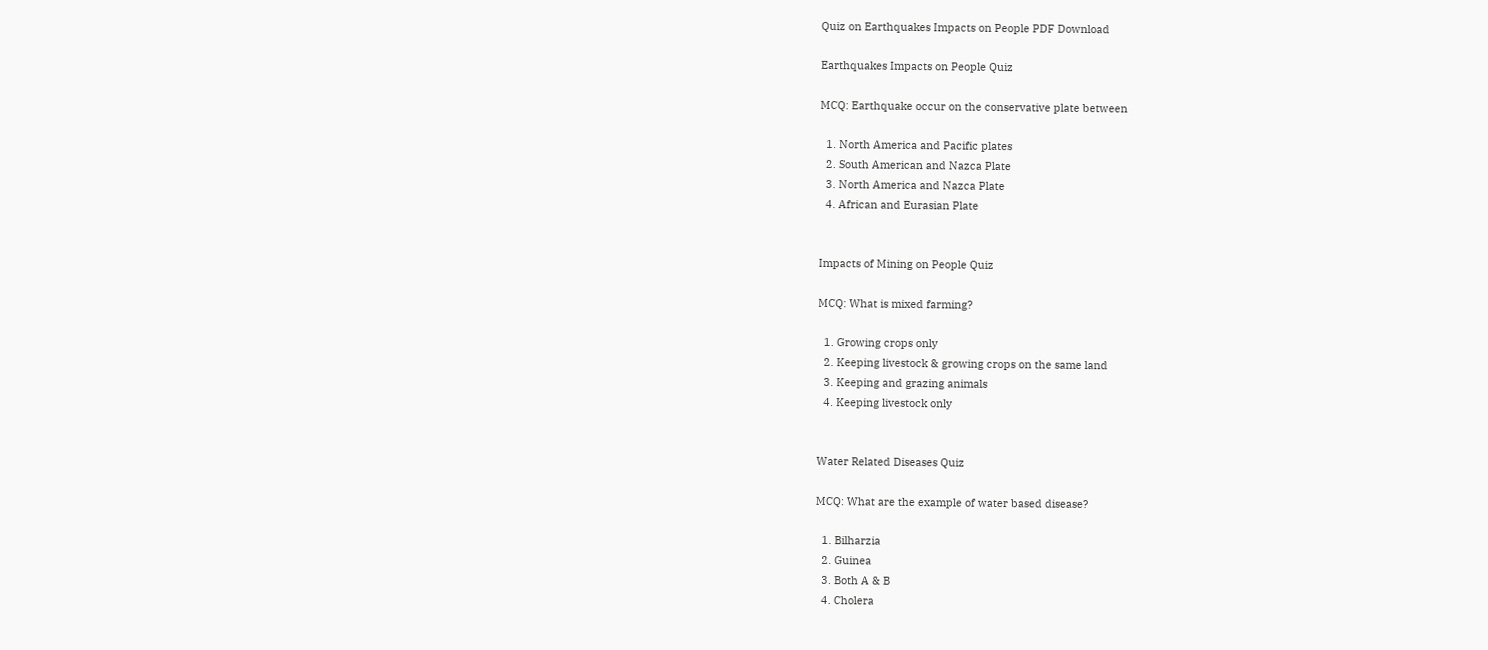Quiz on Earthquakes Impacts on People PDF Download

Earthquakes Impacts on People Quiz

MCQ: Earthquake occur on the conservative plate between

  1. North America and Pacific plates
  2. South American and Nazca Plate
  3. North America and Nazca Plate
  4. African and Eurasian Plate


Impacts of Mining on People Quiz

MCQ: What is mixed farming?

  1. Growing crops only
  2. Keeping livestock & growing crops on the same land
  3. Keeping and grazing animals
  4. Keeping livestock only


Water Related Diseases Quiz

MCQ: What are the example of water based disease?

  1. Bilharzia
  2. Guinea
  3. Both A & B
  4. Cholera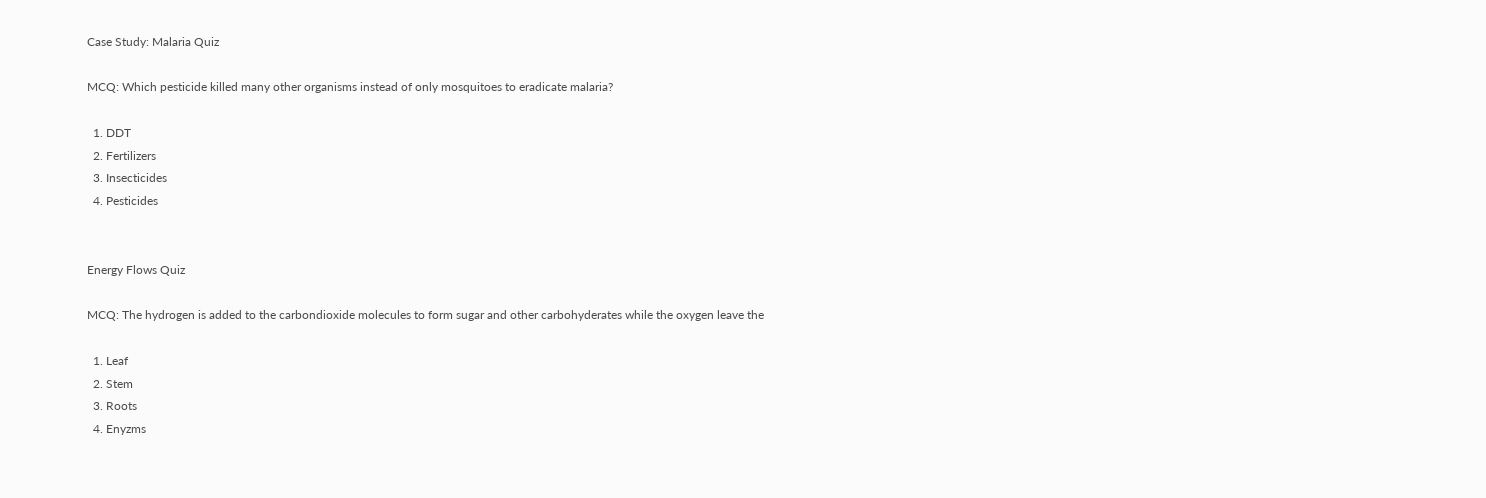Case Study: Malaria Quiz

MCQ: Which pesticide killed many other organisms instead of only mosquitoes to eradicate malaria?

  1. DDT
  2. Fertilizers
  3. Insecticides
  4. Pesticides


Energy Flows Quiz

MCQ: The hydrogen is added to the carbondioxide molecules to form sugar and other carbohyderates while the oxygen leave the

  1. Leaf
  2. Stem
  3. Roots
  4. Enyzms